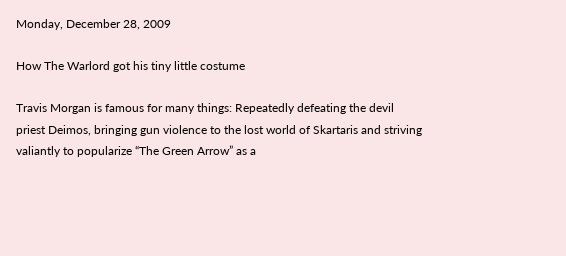Monday, December 28, 2009

How The Warlord got his tiny little costume

Travis Morgan is famous for many things: Repeatedly defeating the devil priest Deimos, bringing gun violence to the lost world of Skartaris and striving valiantly to popularize “The Green Arrow” as a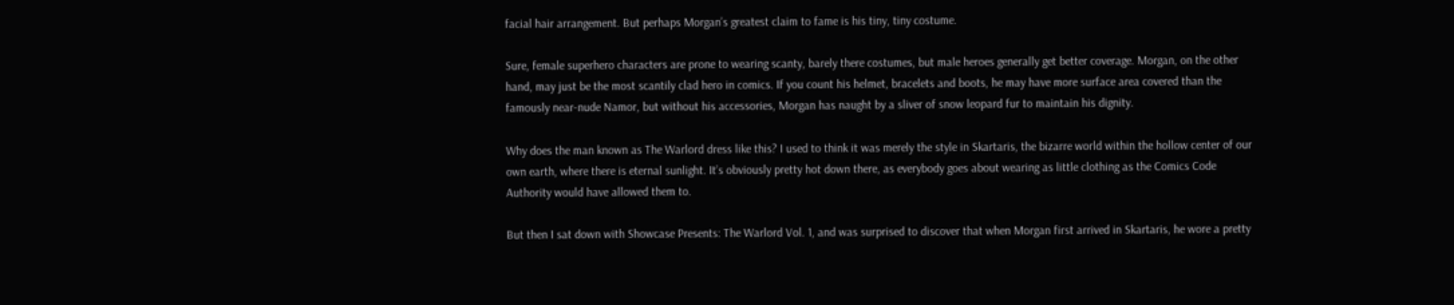facial hair arrangement. But perhaps Morgan’s greatest claim to fame is his tiny, tiny costume.

Sure, female superhero characters are prone to wearing scanty, barely there costumes, but male heroes generally get better coverage. Morgan, on the other hand, may just be the most scantily clad hero in comics. If you count his helmet, bracelets and boots, he may have more surface area covered than the famously near-nude Namor, but without his accessories, Morgan has naught by a sliver of snow leopard fur to maintain his dignity.

Why does the man known as The Warlord dress like this? I used to think it was merely the style in Skartaris, the bizarre world within the hollow center of our own earth, where there is eternal sunlight. It’s obviously pretty hot down there, as everybody goes about wearing as little clothing as the Comics Code Authority would have allowed them to.

But then I sat down with Showcase Presents: The Warlord Vol. 1, and was surprised to discover that when Morgan first arrived in Skartaris, he wore a pretty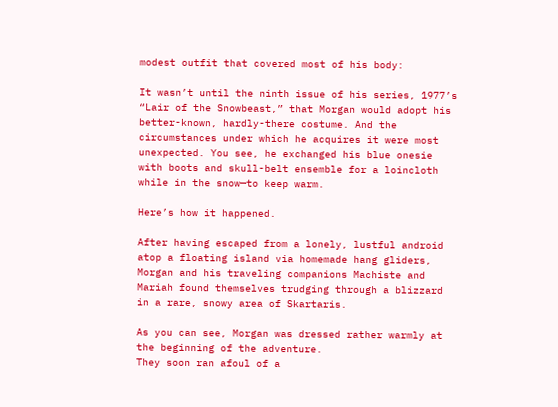modest outfit that covered most of his body:

It wasn’t until the ninth issue of his series, 1977’s “Lair of the Snowbeast,” that Morgan would adopt his better-known, hardly-there costume. And the circumstances under which he acquires it were most unexpected. You see, he exchanged his blue onesie with boots and skull-belt ensemble for a loincloth while in the snow—to keep warm.

Here’s how it happened.

After having escaped from a lonely, lustful android atop a floating island via homemade hang gliders, Morgan and his traveling companions Machiste and Mariah found themselves trudging through a blizzard in a rare, snowy area of Skartaris.

As you can see, Morgan was dressed rather warmly at the beginning of the adventure.
They soon ran afoul of a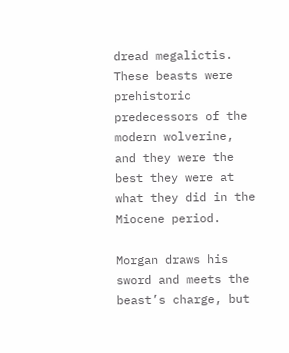dread megalictis. These beasts were prehistoric predecessors of the modern wolverine, and they were the best they were at what they did in the Miocene period.

Morgan draws his sword and meets the beast’s charge, but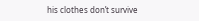his clothes don’t survive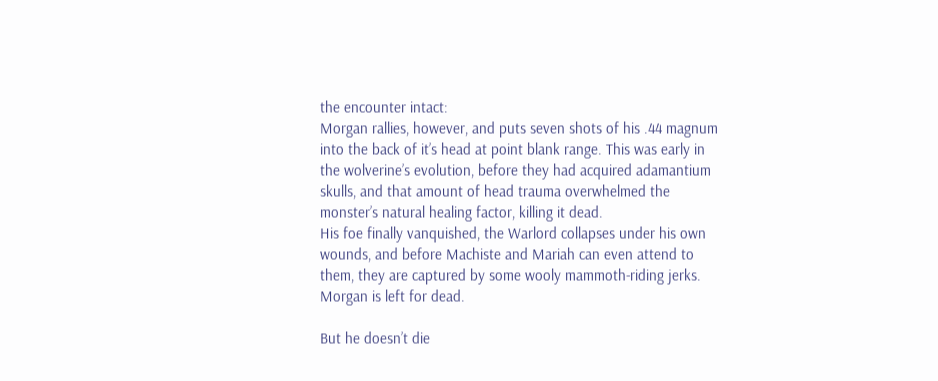the encounter intact:
Morgan rallies, however, and puts seven shots of his .44 magnum into the back of it’s head at point blank range. This was early in the wolverine’s evolution, before they had acquired adamantium skulls, and that amount of head trauma overwhelmed the monster’s natural healing factor, killing it dead.
His foe finally vanquished, the Warlord collapses under his own wounds, and before Machiste and Mariah can even attend to them, they are captured by some wooly mammoth-riding jerks. Morgan is left for dead.

But he doesn’t die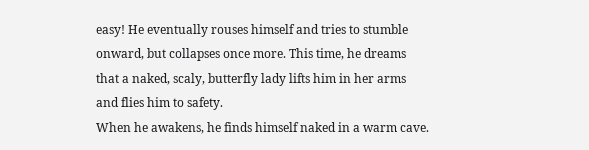easy! He eventually rouses himself and tries to stumble onward, but collapses once more. This time, he dreams that a naked, scaly, butterfly lady lifts him in her arms and flies him to safety.
When he awakens, he finds himself naked in a warm cave.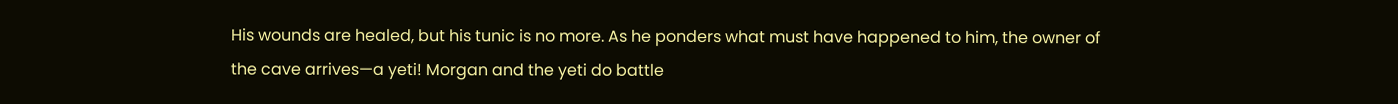His wounds are healed, but his tunic is no more. As he ponders what must have happened to him, the owner of the cave arrives—a yeti! Morgan and the yeti do battle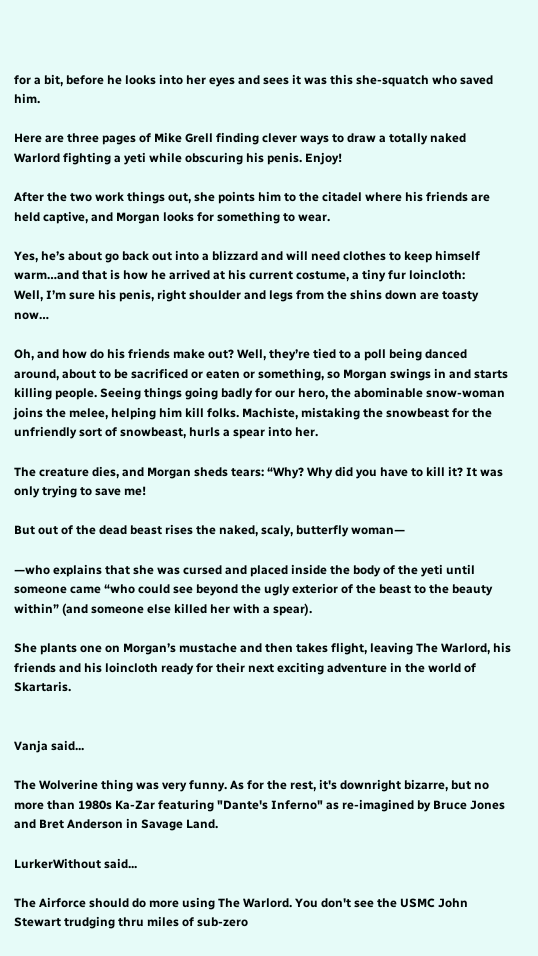for a bit, before he looks into her eyes and sees it was this she-squatch who saved him.

Here are three pages of Mike Grell finding clever ways to draw a totally naked Warlord fighting a yeti while obscuring his penis. Enjoy!

After the two work things out, she points him to the citadel where his friends are held captive, and Morgan looks for something to wear.

Yes, he’s about go back out into a blizzard and will need clothes to keep himself warm…and that is how he arrived at his current costume, a tiny fur loincloth:
Well, I’m sure his penis, right shoulder and legs from the shins down are toasty now…

Oh, and how do his friends make out? Well, they’re tied to a poll being danced around, about to be sacrificed or eaten or something, so Morgan swings in and starts killing people. Seeing things going badly for our hero, the abominable snow-woman joins the melee, helping him kill folks. Machiste, mistaking the snowbeast for the unfriendly sort of snowbeast, hurls a spear into her.

The creature dies, and Morgan sheds tears: “Why? Why did you have to kill it? It was only trying to save me!

But out of the dead beast rises the naked, scaly, butterfly woman—

—who explains that she was cursed and placed inside the body of the yeti until someone came “who could see beyond the ugly exterior of the beast to the beauty within” (and someone else killed her with a spear).

She plants one on Morgan’s mustache and then takes flight, leaving The Warlord, his friends and his loincloth ready for their next exciting adventure in the world of Skartaris.


Vanja said...

The Wolverine thing was very funny. As for the rest, it's downright bizarre, but no more than 1980s Ka-Zar featuring "Dante's Inferno" as re-imagined by Bruce Jones and Bret Anderson in Savage Land.

LurkerWithout said...

The Airforce should do more using The Warlord. You don't see the USMC John Stewart trudging thru miles of sub-zero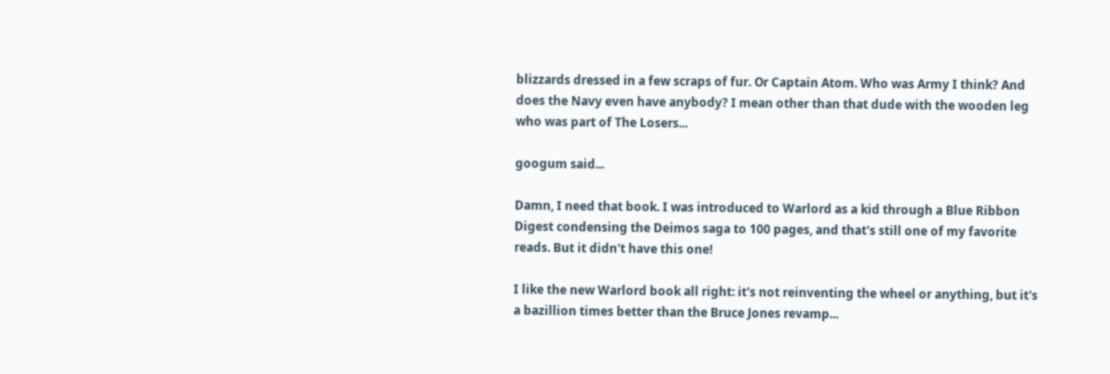blizzards dressed in a few scraps of fur. Or Captain Atom. Who was Army I think? And does the Navy even have anybody? I mean other than that dude with the wooden leg who was part of The Losers...

googum said...

Damn, I need that book. I was introduced to Warlord as a kid through a Blue Ribbon Digest condensing the Deimos saga to 100 pages, and that's still one of my favorite reads. But it didn't have this one!

I like the new Warlord book all right: it's not reinventing the wheel or anything, but it's a bazillion times better than the Bruce Jones revamp...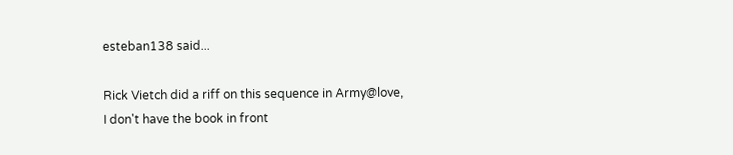esteban138 said...

Rick Vietch did a riff on this sequence in Army@love, I don't have the book in front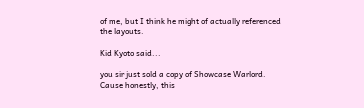of me, but I think he might of actually referenced the layouts.

Kid Kyoto said...

you sir just sold a copy of Showcase Warlord. Cause honestly, this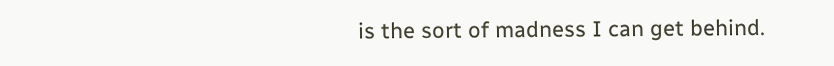is the sort of madness I can get behind.